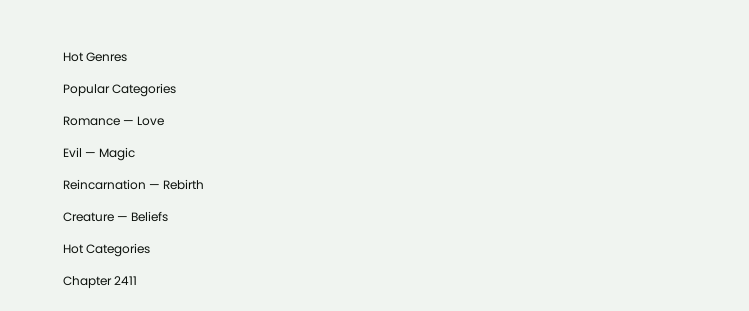Hot Genres

Popular Categories

Romance — Love

Evil — Magic

Reincarnation — Rebirth

Creature — Beliefs

Hot Categories

Chapter 2411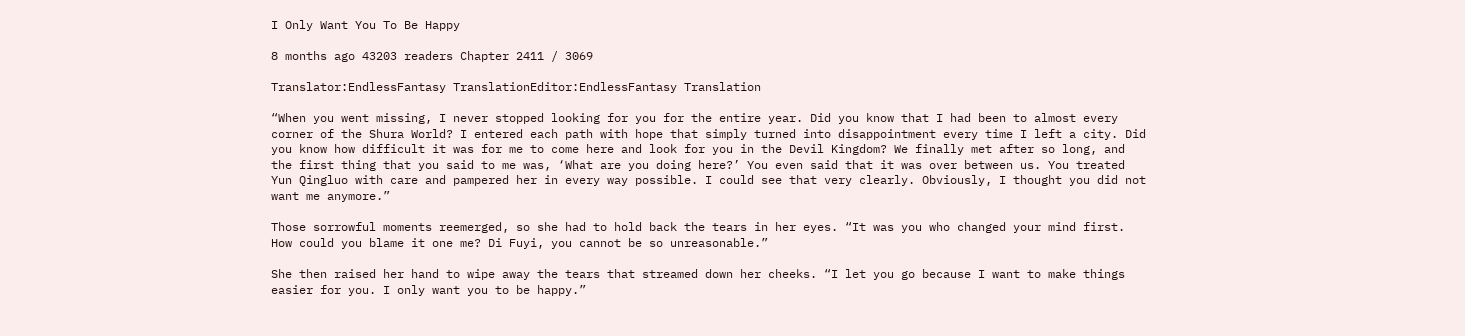I Only Want You To Be Happy

8 months ago 43203 readers Chapter 2411 / 3069

Translator:EndlessFantasy TranslationEditor:EndlessFantasy Translation

“When you went missing, I never stopped looking for you for the entire year. Did you know that I had been to almost every corner of the Shura World? I entered each path with hope that simply turned into disappointment every time I left a city. Did you know how difficult it was for me to come here and look for you in the Devil Kingdom? We finally met after so long, and the first thing that you said to me was, ‘What are you doing here?’ You even said that it was over between us. You treated Yun Qingluo with care and pampered her in every way possible. I could see that very clearly. Obviously, I thought you did not want me anymore.”

Those sorrowful moments reemerged, so she had to hold back the tears in her eyes. “It was you who changed your mind first. How could you blame it one me? Di Fuyi, you cannot be so unreasonable.”

She then raised her hand to wipe away the tears that streamed down her cheeks. “I let you go because I want to make things easier for you. I only want you to be happy.”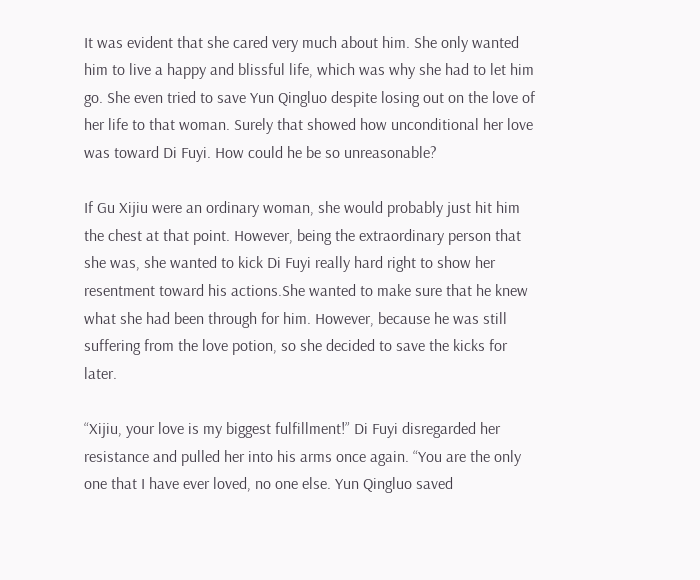It was evident that she cared very much about him. She only wanted him to live a happy and blissful life, which was why she had to let him go. She even tried to save Yun Qingluo despite losing out on the love of her life to that woman. Surely that showed how unconditional her love was toward Di Fuyi. How could he be so unreasonable?

If Gu Xijiu were an ordinary woman, she would probably just hit him the chest at that point. However, being the extraordinary person that she was, she wanted to kick Di Fuyi really hard right to show her resentment toward his actions.She wanted to make sure that he knew what she had been through for him. However, because he was still suffering from the love potion, so she decided to save the kicks for later.

“Xijiu, your love is my biggest fulfillment!” Di Fuyi disregarded her resistance and pulled her into his arms once again. “You are the only one that I have ever loved, no one else. Yun Qingluo saved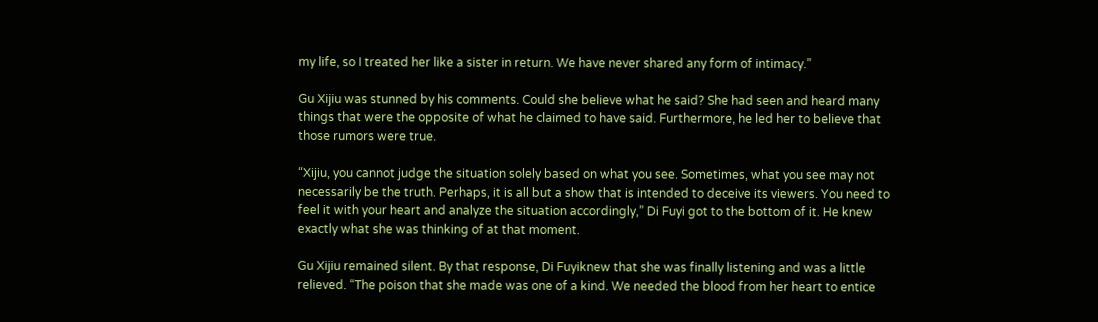my life, so I treated her like a sister in return. We have never shared any form of intimacy.”

Gu Xijiu was stunned by his comments. Could she believe what he said? She had seen and heard many things that were the opposite of what he claimed to have said. Furthermore, he led her to believe that those rumors were true.

“Xijiu, you cannot judge the situation solely based on what you see. Sometimes, what you see may not necessarily be the truth. Perhaps, it is all but a show that is intended to deceive its viewers. You need to feel it with your heart and analyze the situation accordingly,” Di Fuyi got to the bottom of it. He knew exactly what she was thinking of at that moment.

Gu Xijiu remained silent. By that response, Di Fuyiknew that she was finally listening and was a little relieved. “The poison that she made was one of a kind. We needed the blood from her heart to entice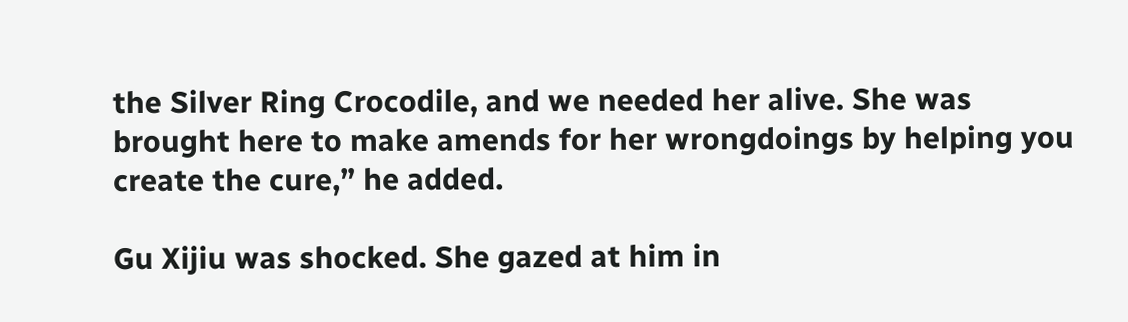the Silver Ring Crocodile, and we needed her alive. She was brought here to make amends for her wrongdoings by helping you create the cure,” he added.

Gu Xijiu was shocked. She gazed at him in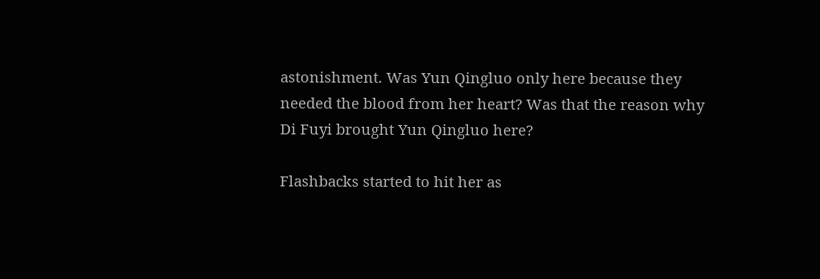astonishment. Was Yun Qingluo only here because they needed the blood from her heart? Was that the reason why Di Fuyi brought Yun Qingluo here?

Flashbacks started to hit her as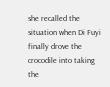she recalled the situation when Di Fuyi finally drove the crocodile into taking the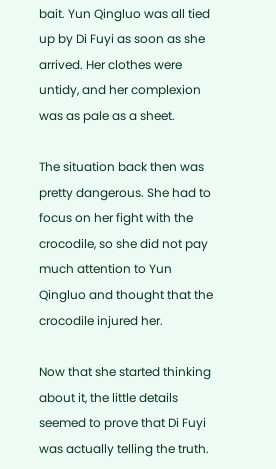bait. Yun Qingluo was all tied up by Di Fuyi as soon as she arrived. Her clothes were untidy, and her complexion was as pale as a sheet.

The situation back then was pretty dangerous. She had to focus on her fight with the crocodile, so she did not pay much attention to Yun Qingluo and thought that the crocodile injured her.

Now that she started thinking about it, the little details seemed to prove that Di Fuyi was actually telling the truth.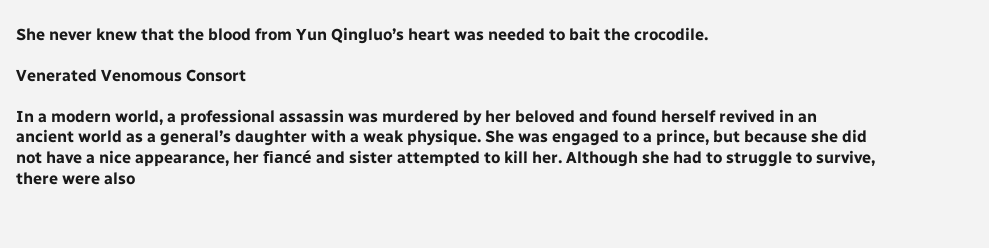She never knew that the blood from Yun Qingluo’s heart was needed to bait the crocodile.

Venerated Venomous Consort

In a modern world, a professional assassin was murdered by her beloved and found herself revived in an ancient world as a general’s daughter with a weak physique. She was engaged to a prince, but because she did not have a nice appearance, her fiancé and sister attempted to kill her. Although she had to struggle to survive, there were also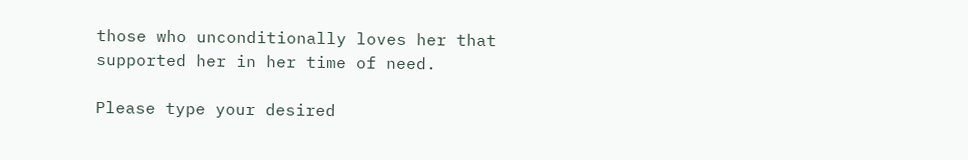those who unconditionally loves her that supported her in her time of need.

Please type your desired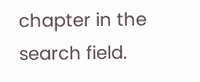chapter in the search field.